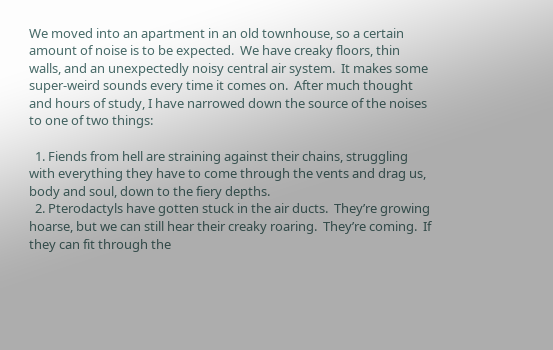We moved into an apartment in an old townhouse, so a certain amount of noise is to be expected.  We have creaky floors, thin walls, and an unexpectedly noisy central air system.  It makes some super-weird sounds every time it comes on.  After much thought and hours of study, I have narrowed down the source of the noises to one of two things:

  1. Fiends from hell are straining against their chains, struggling with everything they have to come through the vents and drag us, body and soul, down to the fiery depths.
  2. Pterodactyls have gotten stuck in the air ducts.  They’re growing hoarse, but we can still hear their creaky roaring.  They’re coming.  If they can fit through the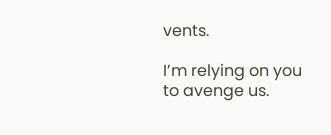vents.

I’m relying on you to avenge us.